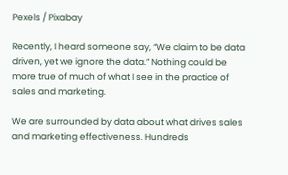Pexels / Pixabay

Recently, I heard someone say, “We claim to be data driven, yet we ignore the data.” Nothing could be more true of much of what I see in the practice of sales and marketing.

We are surrounded by data about what drives sales and marketing effectiveness. Hundreds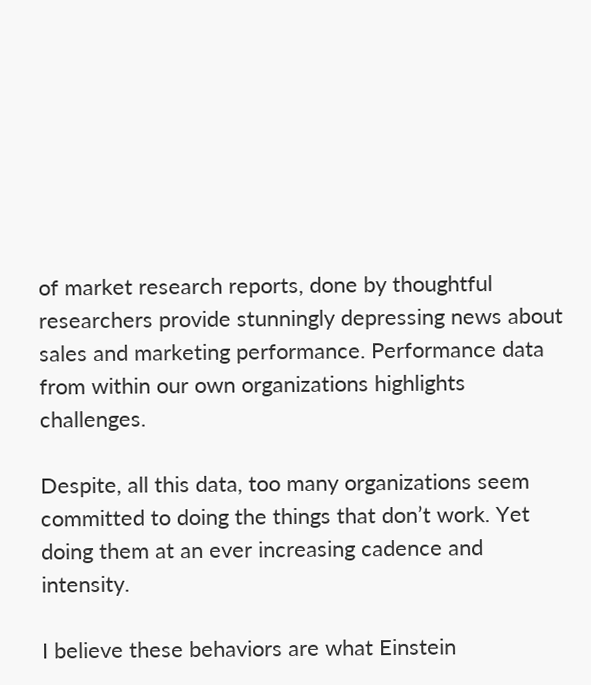of market research reports, done by thoughtful researchers provide stunningly depressing news about sales and marketing performance. Performance data from within our own organizations highlights challenges.

Despite, all this data, too many organizations seem committed to doing the things that don’t work. Yet doing them at an ever increasing cadence and intensity.

I believe these behaviors are what Einstein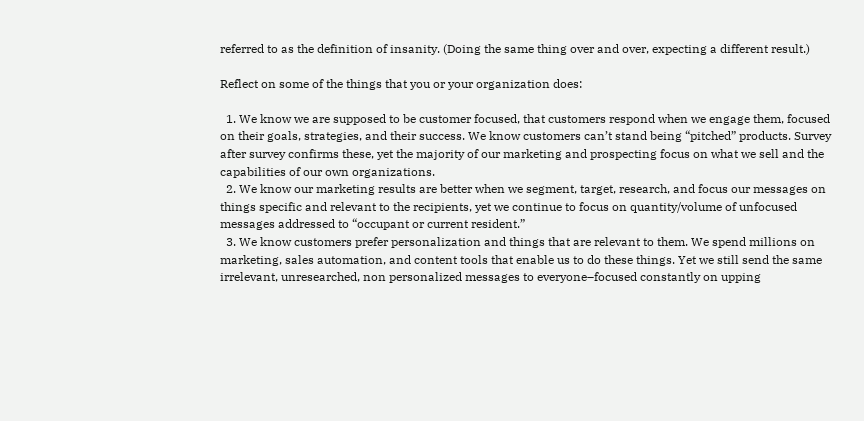referred to as the definition of insanity. (Doing the same thing over and over, expecting a different result.)

Reflect on some of the things that you or your organization does:

  1. We know we are supposed to be customer focused, that customers respond when we engage them, focused on their goals, strategies, and their success. We know customers can’t stand being “pitched” products. Survey after survey confirms these, yet the majority of our marketing and prospecting focus on what we sell and the capabilities of our own organizations.
  2. We know our marketing results are better when we segment, target, research, and focus our messages on things specific and relevant to the recipients, yet we continue to focus on quantity/volume of unfocused messages addressed to “occupant or current resident.”
  3. We know customers prefer personalization and things that are relevant to them. We spend millions on marketing, sales automation, and content tools that enable us to do these things. Yet we still send the same irrelevant, unresearched, non personalized messages to everyone–focused constantly on upping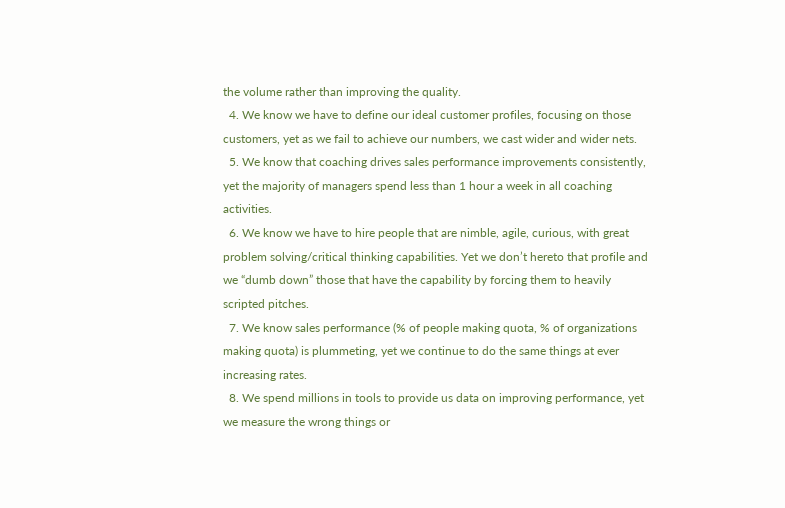the volume rather than improving the quality.
  4. We know we have to define our ideal customer profiles, focusing on those customers, yet as we fail to achieve our numbers, we cast wider and wider nets.
  5. We know that coaching drives sales performance improvements consistently, yet the majority of managers spend less than 1 hour a week in all coaching activities.
  6. We know we have to hire people that are nimble, agile, curious, with great problem solving/critical thinking capabilities. Yet we don’t hereto that profile and we “dumb down” those that have the capability by forcing them to heavily scripted pitches.
  7. We know sales performance (% of people making quota, % of organizations making quota) is plummeting, yet we continue to do the same things at ever increasing rates.
  8. We spend millions in tools to provide us data on improving performance, yet we measure the wrong things or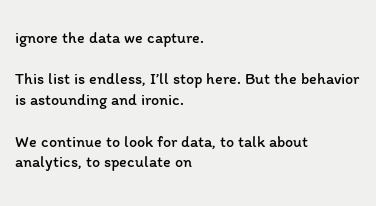ignore the data we capture.

This list is endless, I’ll stop here. But the behavior is astounding and ironic.

We continue to look for data, to talk about analytics, to speculate on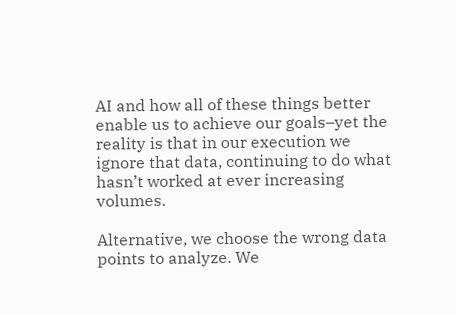AI and how all of these things better enable us to achieve our goals–yet the reality is that in our execution we ignore that data, continuing to do what hasn’t worked at ever increasing volumes.

Alternative, we choose the wrong data points to analyze. We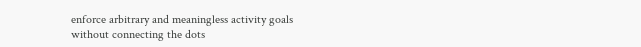enforce arbitrary and meaningless activity goals without connecting the dots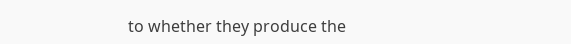to whether they produce the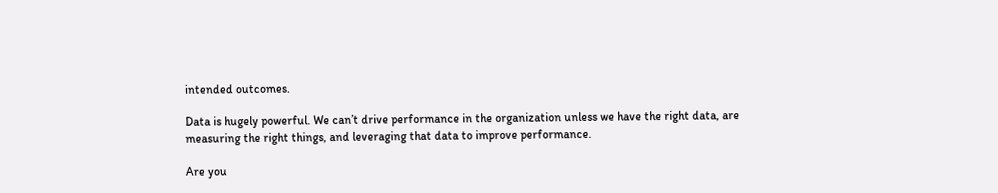intended outcomes.

Data is hugely powerful. We can’t drive performance in the organization unless we have the right data, are measuring the right things, and leveraging that data to improve performance.

Are you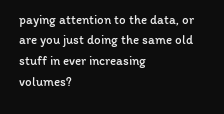paying attention to the data, or are you just doing the same old stuff in ever increasing volumes?